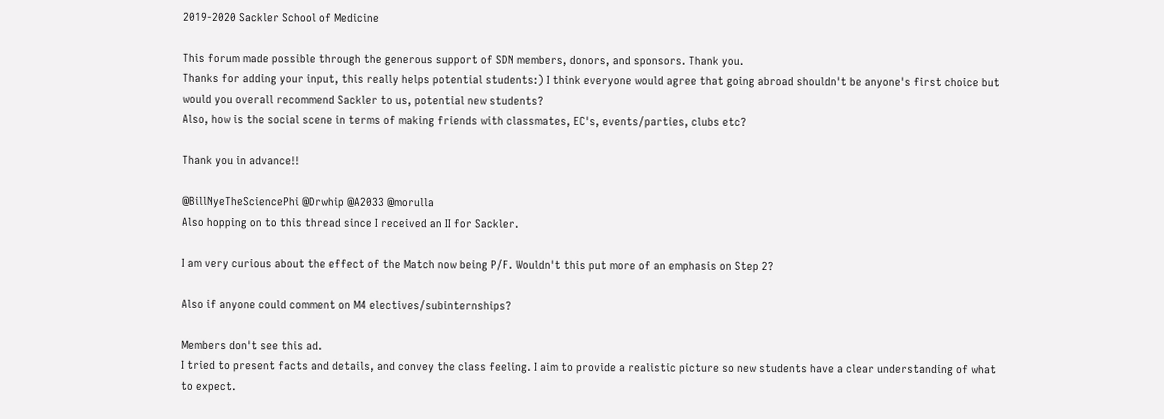2019-2020 Sackler School of Medicine

This forum made possible through the generous support of SDN members, donors, and sponsors. Thank you.
Thanks for adding your input, this really helps potential students:) I think everyone would agree that going abroad shouldn't be anyone's first choice but would you overall recommend Sackler to us, potential new students?
Also, how is the social scene in terms of making friends with classmates, EC's, events/parties, clubs etc?

Thank you in advance!!

@BillNyeTheSciencePhi @Drwhip @A2033 @morulla
Also hopping on to this thread since I received an II for Sackler.

I am very curious about the effect of the Match now being P/F. Wouldn't this put more of an emphasis on Step 2?

Also if anyone could comment on M4 electives/subinternships?

Members don't see this ad.
I tried to present facts and details, and convey the class feeling. I aim to provide a realistic picture so new students have a clear understanding of what to expect.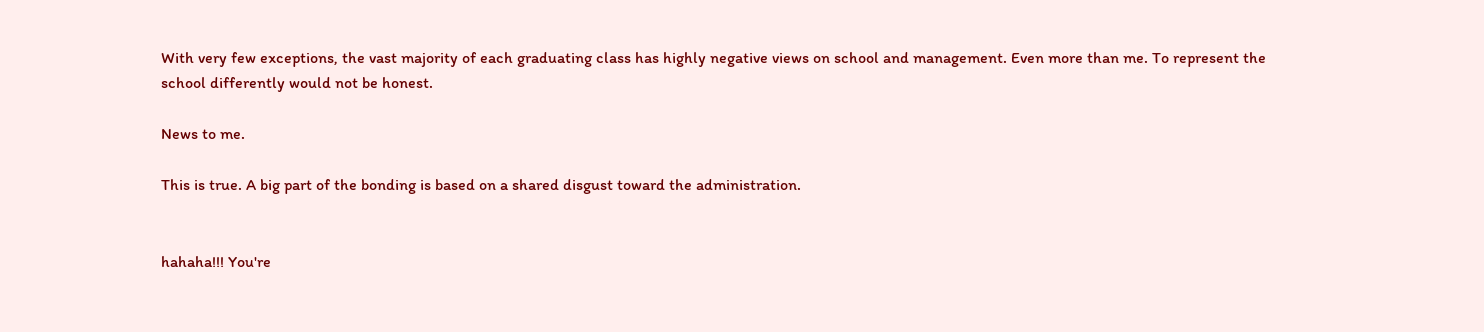With very few exceptions, the vast majority of each graduating class has highly negative views on school and management. Even more than me. To represent the school differently would not be honest.

News to me.

This is true. A big part of the bonding is based on a shared disgust toward the administration.


hahaha!!! You're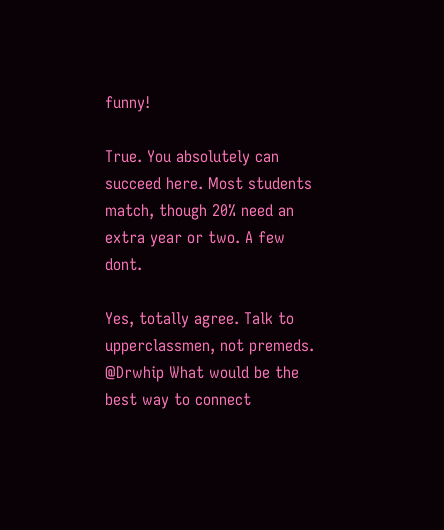funny!

True. You absolutely can succeed here. Most students match, though 20% need an extra year or two. A few dont.

Yes, totally agree. Talk to upperclassmen, not premeds.
@Drwhip What would be the best way to connect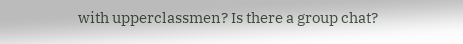with upperclassmen? Is there a group chat?